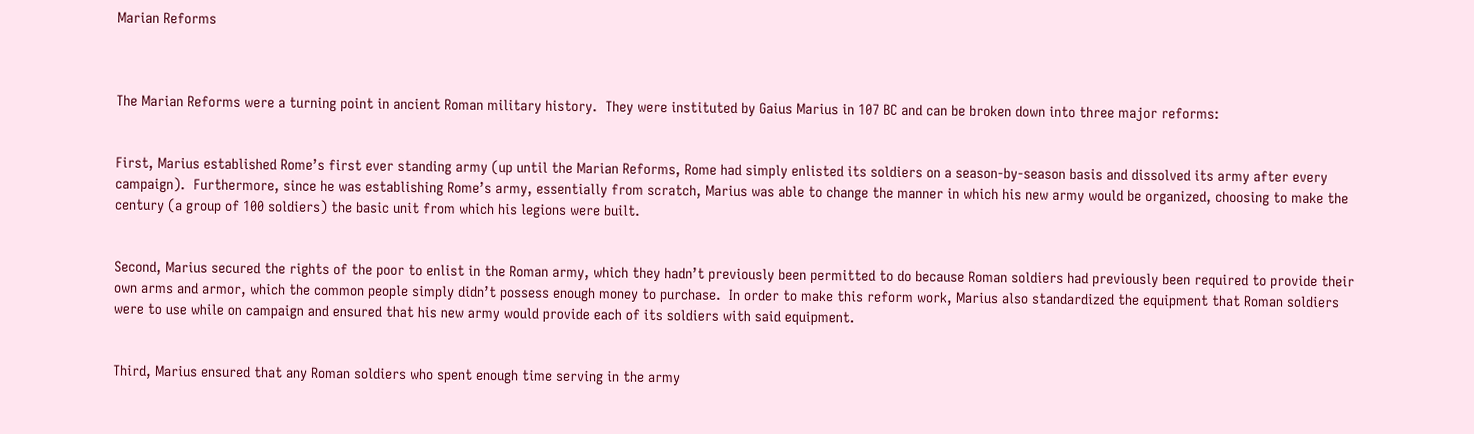Marian Reforms



The Marian Reforms were a turning point in ancient Roman military history.  They were instituted by Gaius Marius in 107 BC and can be broken down into three major reforms:


First, Marius established Rome’s first ever standing army (up until the Marian Reforms, Rome had simply enlisted its soldiers on a season-by-season basis and dissolved its army after every campaign).  Furthermore, since he was establishing Rome’s army, essentially from scratch, Marius was able to change the manner in which his new army would be organized, choosing to make the century (a group of 100 soldiers) the basic unit from which his legions were built.


Second, Marius secured the rights of the poor to enlist in the Roman army, which they hadn’t previously been permitted to do because Roman soldiers had previously been required to provide their own arms and armor, which the common people simply didn’t possess enough money to purchase.  In order to make this reform work, Marius also standardized the equipment that Roman soldiers were to use while on campaign and ensured that his new army would provide each of its soldiers with said equipment.


Third, Marius ensured that any Roman soldiers who spent enough time serving in the army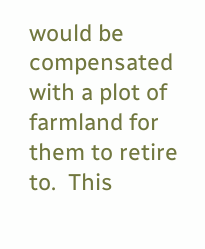would be compensated with a plot of farmland for them to retire to.  This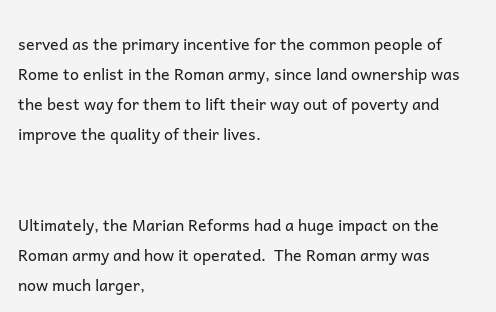served as the primary incentive for the common people of Rome to enlist in the Roman army, since land ownership was the best way for them to lift their way out of poverty and improve the quality of their lives.


Ultimately, the Marian Reforms had a huge impact on the Roman army and how it operated.  The Roman army was now much larger,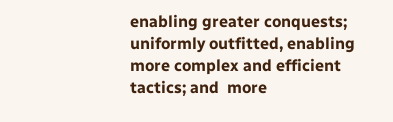enabling greater conquests; uniformly outfitted, enabling more complex and efficient tactics; and  more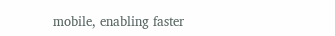mobile, enabling faster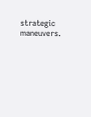strategic maneuvers.